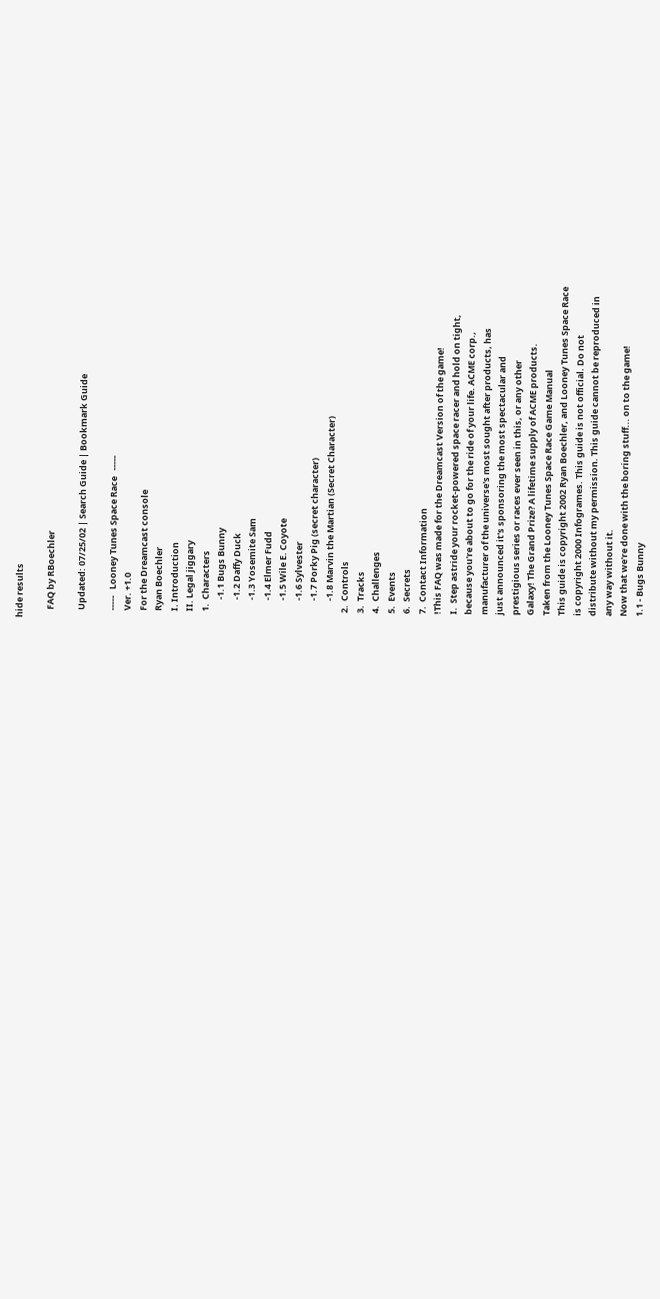hide results

    FAQ by RBoechler

    Updated: 07/25/02 | Search Guide | Bookmark Guide

    -----   Looney Tunes Space Race   -----
    Ver. +1.0
    For the Dreamcast console
    Ryan Boechler
    I. Introduction
    II. Legal jiggary
    1.  Characters
          -1.1 Bugs Bunny
          -1.2 Daffy Duck
          -1.3 Yosemite Sam
          -1.4 Elmer Fudd
          -1.5 Wile E. Coyote
          -1.6 Sylvester
          -1.7 Porky Pig (secret character)
          -1.8 Marvin the Martian (Secret Character)
    2.  Controls
    3.  Tracks
    4.  Challenges
    5.  Events
    6.  Secrets
    7.  Contact Information
    !This FAQ was made for the Dreamcast Version of the game!
    I.  Step astride your rocket-powered space racer and hold on tight,
    because you're about to go for the ride of your life. ACME corp.,
    manufacturer of the universe's most sought after products, has
    just announced it's sponsoring the most spectacular and
    prestigious series or races ever seen in this, or any other
    Galaxy! The Grand Prize? A lifetime supply of ACME products.
    Taken from the Looney Tunes Space Race Game Manual
    This guide is copyright 2002 Ryan Boechler, and Looney Tunes Space Race
    is copyright 2000 Infogrames. This guide is not official. Do not
    distribute without my permission. This guide cannot be reproduced in
    any way without it.
    Now that we're done with the boring stuff... on to the game!
    1.1 - Bugs Bunny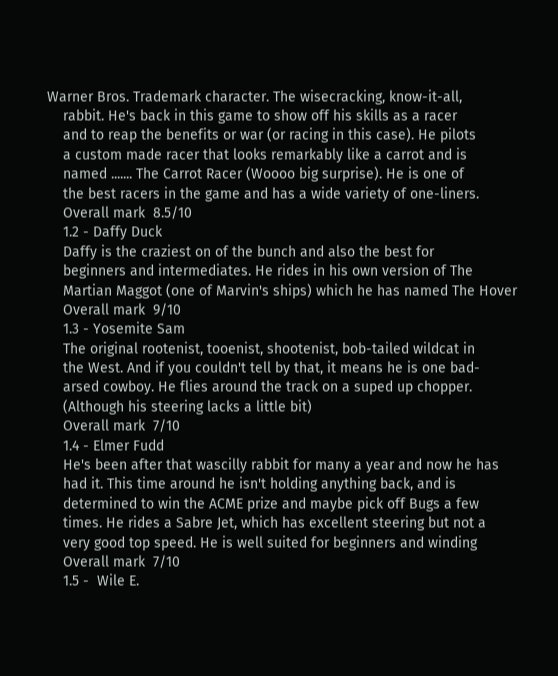Warner Bros. Trademark character. The wisecracking, know-it-all,
    rabbit. He's back in this game to show off his skills as a racer
    and to reap the benefits or war (or racing in this case). He pilots
    a custom made racer that looks remarkably like a carrot and is
    named ....... The Carrot Racer (Woooo big surprise). He is one of
    the best racers in the game and has a wide variety of one-liners.
    Overall mark  8.5/10
    1.2 - Daffy Duck
    Daffy is the craziest on of the bunch and also the best for
    beginners and intermediates. He rides in his own version of The
    Martian Maggot (one of Marvin's ships) which he has named The Hover
    Overall mark  9/10
    1.3 - Yosemite Sam
    The original rootenist, tooenist, shootenist, bob-tailed wildcat in
    the West. And if you couldn't tell by that, it means he is one bad-
    arsed cowboy. He flies around the track on a suped up chopper.
    (Although his steering lacks a little bit)
    Overall mark  7/10
    1.4 - Elmer Fudd
    He's been after that wascilly rabbit for many a year and now he has
    had it. This time around he isn't holding anything back, and is
    determined to win the ACME prize and maybe pick off Bugs a few
    times. He rides a Sabre Jet, which has excellent steering but not a
    very good top speed. He is well suited for beginners and winding
    Overall mark  7/10
    1.5 -  Wile E.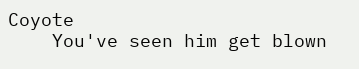Coyote
    You've seen him get blown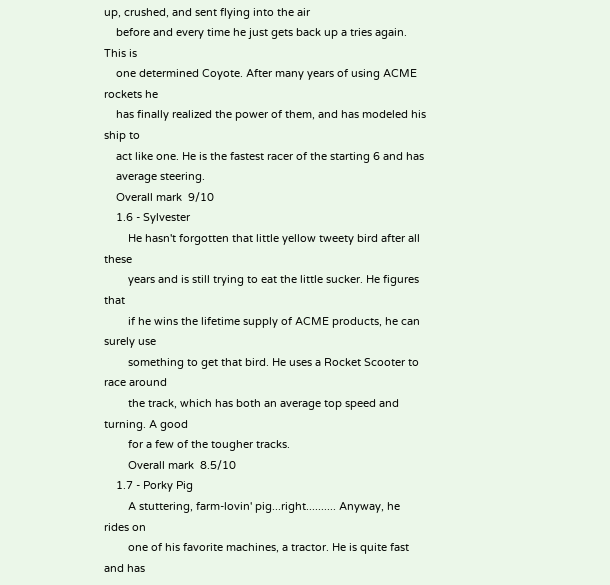up, crushed, and sent flying into the air
    before and every time he just gets back up a tries again. This is
    one determined Coyote. After many years of using ACME rockets he
    has finally realized the power of them, and has modeled his ship to
    act like one. He is the fastest racer of the starting 6 and has
    average steering.
    Overall mark  9/10
    1.6 - Sylvester
        He hasn't forgotten that little yellow tweety bird after all these
        years and is still trying to eat the little sucker. He figures that
        if he wins the lifetime supply of ACME products, he can surely use
        something to get that bird. He uses a Rocket Scooter to race around
        the track, which has both an average top speed and turning. A good
        for a few of the tougher tracks.
        Overall mark  8.5/10
    1.7 - Porky Pig
        A stuttering, farm-lovin' pig...right.......... Anyway, he rides on
        one of his favorite machines, a tractor. He is quite fast and has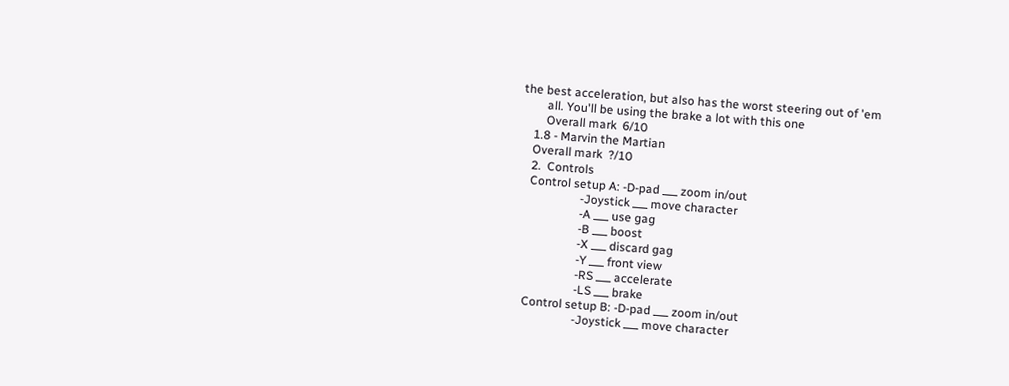the best acceleration, but also has the worst steering out of 'em
        all. You'll be using the brake a lot with this one
        Overall mark  6/10
    1.8 - Marvin the Martian
    Overall mark  ?/10
    2.  Controls
    Control setup A: -D-pad ___ zoom in/out
                     -Joystick ___ move character
                     -A ___ use gag
                     -B ___ boost
                     -X ___ discard gag
                     -Y ___ front view
                     -RS ___ accelerate
                     -LS ___ brake
    Control setup B: -D-pad ___ zoom in/out
                     -Joystick ___ move character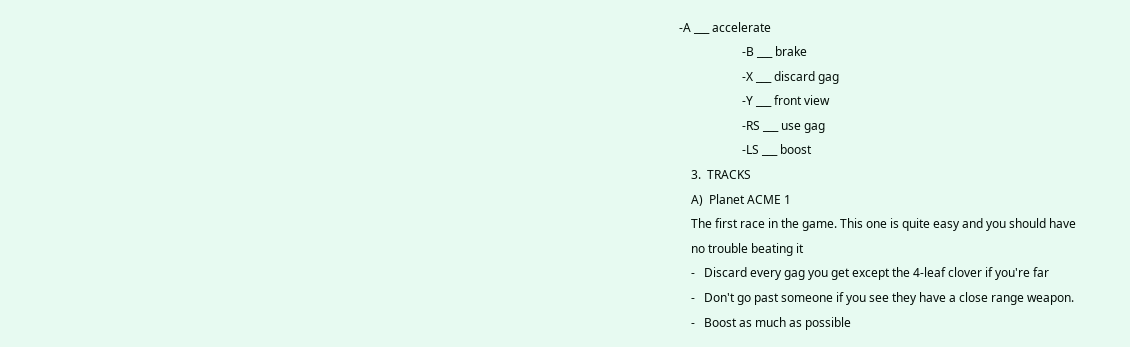-A ___ accelerate
                     -B ___ brake
                     -X ___ discard gag
                     -Y ___ front view
                     -RS ___ use gag
                     -LS ___ boost
    3.  TRACKS
    A)  Planet ACME 1
    The first race in the game. This one is quite easy and you should have
    no trouble beating it
    -   Discard every gag you get except the 4-leaf clover if you're far
    -   Don't go past someone if you see they have a close range weapon.
    -   Boost as much as possible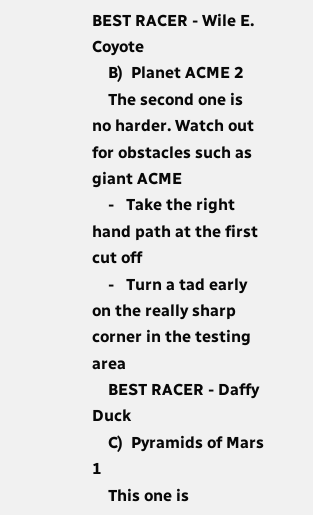BEST RACER - Wile E. Coyote
    B)  Planet ACME 2
    The second one is no harder. Watch out for obstacles such as giant ACME
    -   Take the right hand path at the first cut off
    -   Turn a tad early on the really sharp corner in the testing area
    BEST RACER - Daffy Duck
    C)  Pyramids of Mars 1
    This one is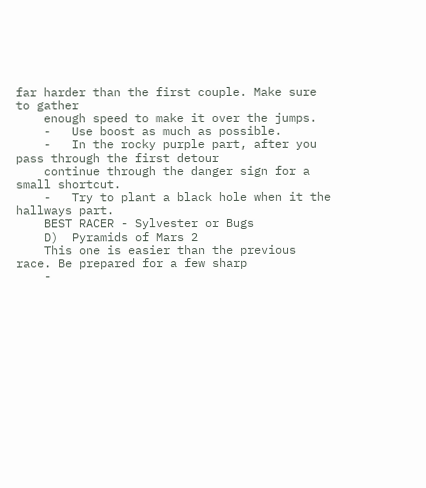far harder than the first couple. Make sure to gather
    enough speed to make it over the jumps.
    -   Use boost as much as possible.
    -   In the rocky purple part, after you pass through the first detour
    continue through the danger sign for a small shortcut.
    -   Try to plant a black hole when it the hallways part.
    BEST RACER - Sylvester or Bugs
    D)  Pyramids of Mars 2
    This one is easier than the previous race. Be prepared for a few sharp
    -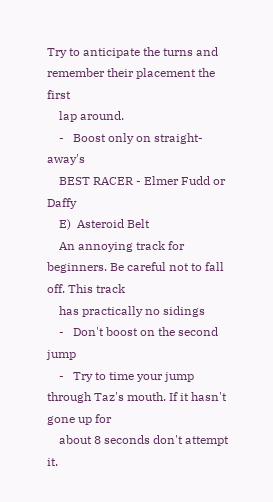Try to anticipate the turns and remember their placement the first
    lap around.
    -   Boost only on straight-away's
    BEST RACER - Elmer Fudd or Daffy
    E)  Asteroid Belt
    An annoying track for beginners. Be careful not to fall off. This track
    has practically no sidings
    -   Don't boost on the second jump
    -   Try to time your jump through Taz's mouth. If it hasn't gone up for
    about 8 seconds don't attempt it.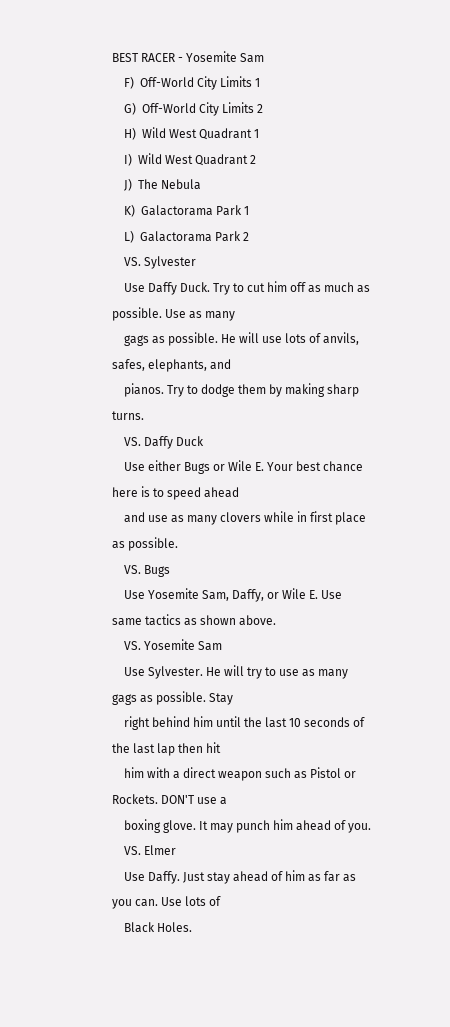BEST RACER - Yosemite Sam
    F)  Off-World City Limits 1
    G)  Off-World City Limits 2
    H)  Wild West Quadrant 1
    I)  Wild West Quadrant 2
    J)  The Nebula
    K)  Galactorama Park 1
    L)  Galactorama Park 2
    VS. Sylvester
    Use Daffy Duck. Try to cut him off as much as possible. Use as many
    gags as possible. He will use lots of anvils, safes, elephants, and
    pianos. Try to dodge them by making sharp turns.
    VS. Daffy Duck
    Use either Bugs or Wile E. Your best chance here is to speed ahead
    and use as many clovers while in first place as possible.
    VS. Bugs
    Use Yosemite Sam, Daffy, or Wile E. Use same tactics as shown above.
    VS. Yosemite Sam
    Use Sylvester. He will try to use as many gags as possible. Stay
    right behind him until the last 10 seconds of the last lap then hit
    him with a direct weapon such as Pistol or Rockets. DON'T use a
    boxing glove. It may punch him ahead of you.
    VS. Elmer
    Use Daffy. Just stay ahead of him as far as you can. Use lots of
    Black Holes.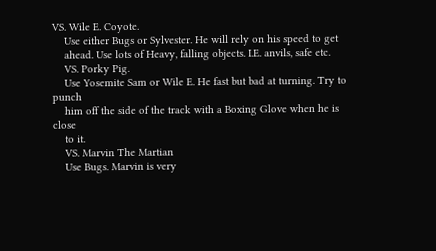VS. Wile E. Coyote.
    Use either Bugs or Sylvester. He will rely on his speed to get
    ahead. Use lots of Heavy, falling objects. I.E. anvils, safe etc.
    VS. Porky Pig.
    Use Yosemite Sam or Wile E. He fast but bad at turning. Try to punch
    him off the side of the track with a Boxing Glove when he is close
    to it.
    VS. Marvin The Martian
    Use Bugs. Marvin is very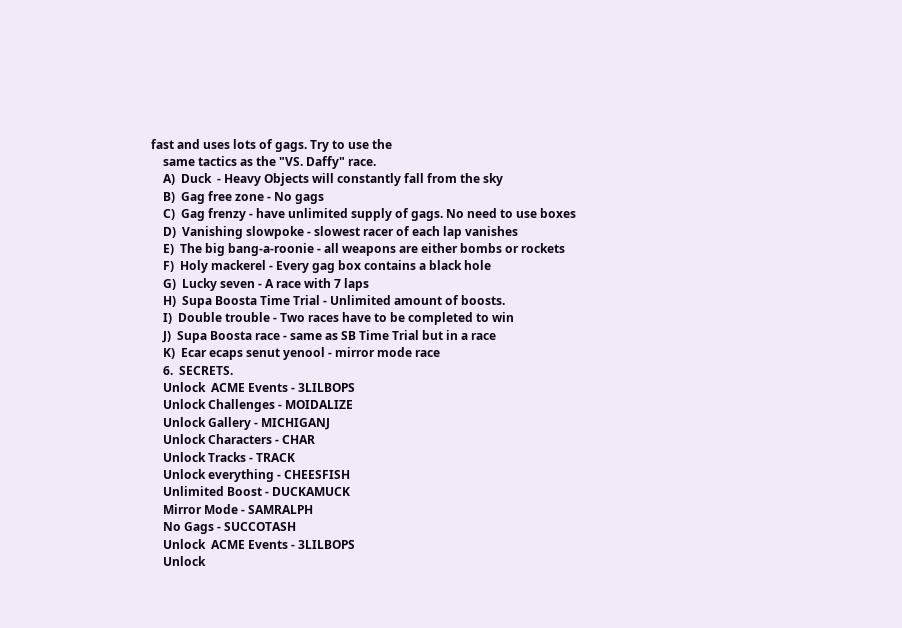fast and uses lots of gags. Try to use the
    same tactics as the "VS. Daffy" race.
    A)  Duck  - Heavy Objects will constantly fall from the sky
    B)  Gag free zone - No gags
    C)  Gag frenzy - have unlimited supply of gags. No need to use boxes
    D)  Vanishing slowpoke - slowest racer of each lap vanishes
    E)  The big bang-a-roonie - all weapons are either bombs or rockets
    F)  Holy mackerel - Every gag box contains a black hole
    G)  Lucky seven - A race with 7 laps
    H)  Supa Boosta Time Trial - Unlimited amount of boosts.
    I)  Double trouble - Two races have to be completed to win
    J)  Supa Boosta race - same as SB Time Trial but in a race
    K)  Ecar ecaps senut yenool - mirror mode race
    6.  SECRETS.
    Unlock  ACME Events - 3LILBOPS
    Unlock Challenges - MOIDALIZE
    Unlock Gallery - MICHIGANJ
    Unlock Characters - CHAR
    Unlock Tracks - TRACK
    Unlock everything - CHEESFISH
    Unlimited Boost - DUCKAMUCK
    Mirror Mode - SAMRALPH
    No Gags - SUCCOTASH
    Unlock  ACME Events - 3LILBOPS
    Unlock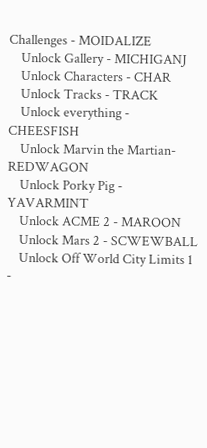Challenges - MOIDALIZE
    Unlock Gallery - MICHIGANJ
    Unlock Characters - CHAR
    Unlock Tracks - TRACK
    Unlock everything - CHEESFISH
    Unlock Marvin the Martian- REDWAGON
    Unlock Porky Pig - YAVARMINT
    Unlock ACME 2 - MAROON
    Unlock Mars 2 - SCWEWBALL
    Unlock Off World City Limits 1 -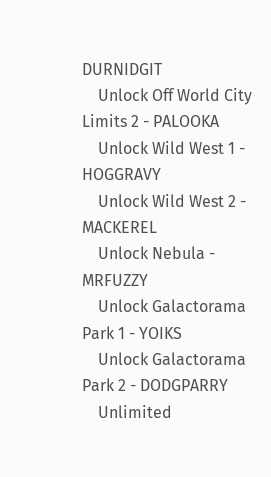DURNIDGIT
    Unlock Off World City Limits 2 - PALOOKA
    Unlock Wild West 1 - HOGGRAVY
    Unlock Wild West 2 - MACKEREL
    Unlock Nebula - MRFUZZY
    Unlock Galactorama Park 1 - YOIKS
    Unlock Galactorama Park 2 - DODGPARRY
    Unlimited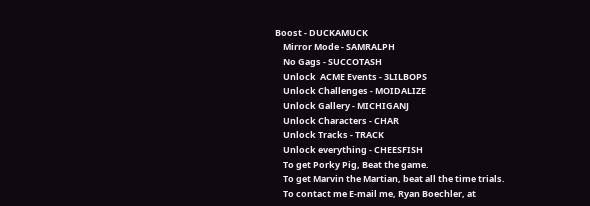Boost - DUCKAMUCK
    Mirror Mode - SAMRALPH
    No Gags - SUCCOTASH
    Unlock  ACME Events - 3LILBOPS
    Unlock Challenges - MOIDALIZE
    Unlock Gallery - MICHIGANJ
    Unlock Characters - CHAR
    Unlock Tracks - TRACK
    Unlock everything - CHEESFISH
    To get Porky Pig, Beat the game.
    To get Marvin the Martian, beat all the time trials.
    To contact me E-mail me, Ryan Boechler, at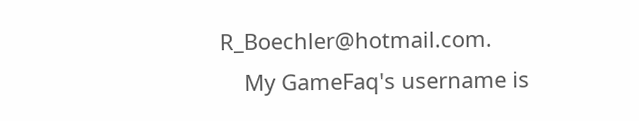R_Boechler@hotmail.com.
    My GameFaq's username is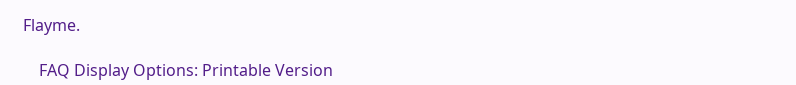Flayme.

    FAQ Display Options: Printable Version